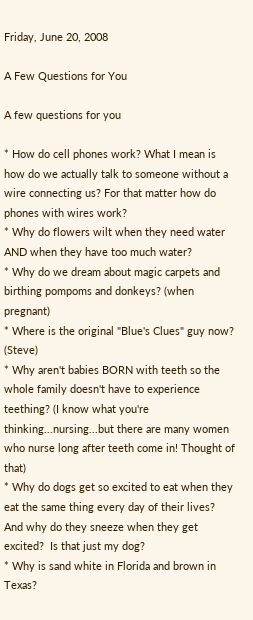Friday, June 20, 2008

A Few Questions for You

A few questions for you

* How do cell phones work? What I mean is how do we actually talk to someone without a wire connecting us? For that matter how do phones with wires work?
* Why do flowers wilt when they need water AND when they have too much water?
* Why do we dream about magic carpets and birthing pompoms and donkeys? (when pregnant)
* Where is the original "Blue's Clues" guy now? (Steve)
* Why aren't babies BORN with teeth so the whole family doesn't have to experience teething? (I know what you're thinking...nursing...but there are many women who nurse long after teeth come in! Thought of that)
* Why do dogs get so excited to eat when they eat the same thing every day of their lives? And why do they sneeze when they get excited?  Is that just my dog?
* Why is sand white in Florida and brown in Texas?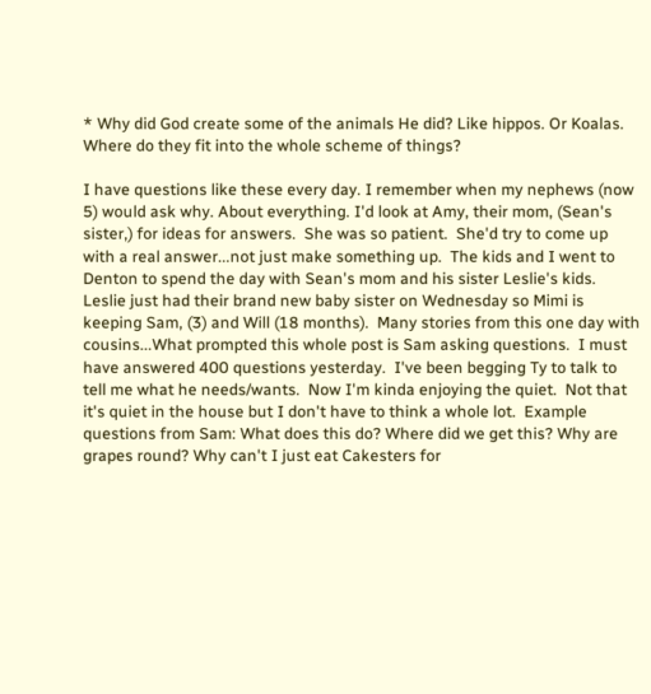* Why did God create some of the animals He did? Like hippos. Or Koalas. Where do they fit into the whole scheme of things?

I have questions like these every day. I remember when my nephews (now 5) would ask why. About everything. I'd look at Amy, their mom, (Sean's sister,) for ideas for answers.  She was so patient.  She'd try to come up with a real answer...not just make something up.  The kids and I went to Denton to spend the day with Sean's mom and his sister Leslie's kids. Leslie just had their brand new baby sister on Wednesday so Mimi is keeping Sam, (3) and Will (18 months).  Many stories from this one day with cousins...What prompted this whole post is Sam asking questions.  I must have answered 400 questions yesterday.  I've been begging Ty to talk to tell me what he needs/wants.  Now I'm kinda enjoying the quiet.  Not that it's quiet in the house but I don't have to think a whole lot.  Example questions from Sam: What does this do? Where did we get this? Why are grapes round? Why can't I just eat Cakesters for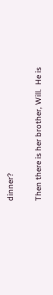dinner?

Then there is her brother, Will.  He is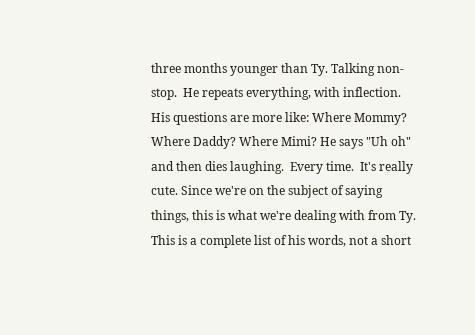three months younger than Ty. Talking non-stop.  He repeats everything, with inflection.  His questions are more like: Where Mommy? Where Daddy? Where Mimi? He says "Uh oh" and then dies laughing.  Every time.  It's really cute. Since we're on the subject of saying things, this is what we're dealing with from Ty.  This is a complete list of his words, not a short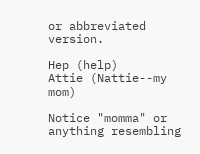or abbreviated version.

Hep (help)
Attie (Nattie--my mom)

Notice "momma" or anything resembling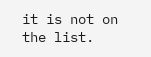it is not on the list.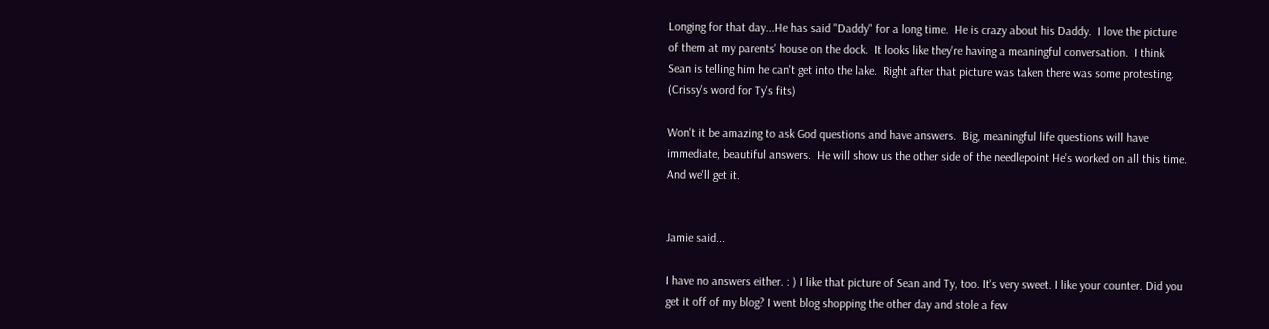Longing for that day...He has said "Daddy" for a long time.  He is crazy about his Daddy.  I love the picture of them at my parents' house on the dock.  It looks like they're having a meaningful conversation.  I think Sean is telling him he can't get into the lake.  Right after that picture was taken there was some protesting.  (Crissy's word for Ty's fits)

Won't it be amazing to ask God questions and have answers.  Big, meaningful life questions will have immediate, beautiful answers.  He will show us the other side of the needlepoint He's worked on all this time. And we'll get it.


Jamie said...

I have no answers either. : ) I like that picture of Sean and Ty, too. It's very sweet. I like your counter. Did you get it off of my blog? I went blog shopping the other day and stole a few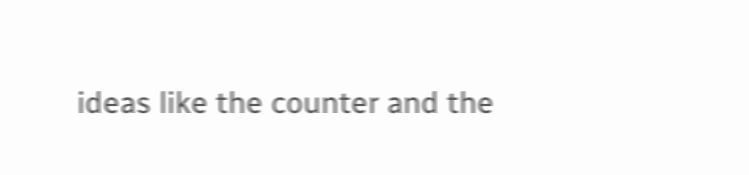ideas like the counter and the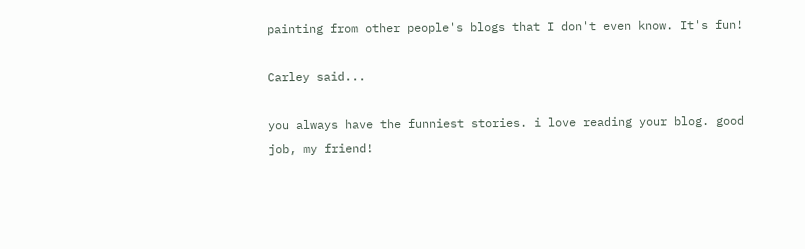painting from other people's blogs that I don't even know. It's fun!

Carley said...

you always have the funniest stories. i love reading your blog. good job, my friend!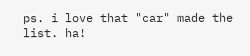ps. i love that "car" made the list. ha!